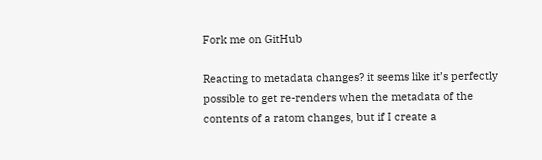Fork me on GitHub

Reacting to metadata changes? it seems like it’s perfectly possible to get re-renders when the metadata of the contents of a ratom changes, but if I create a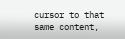cursor to that same content,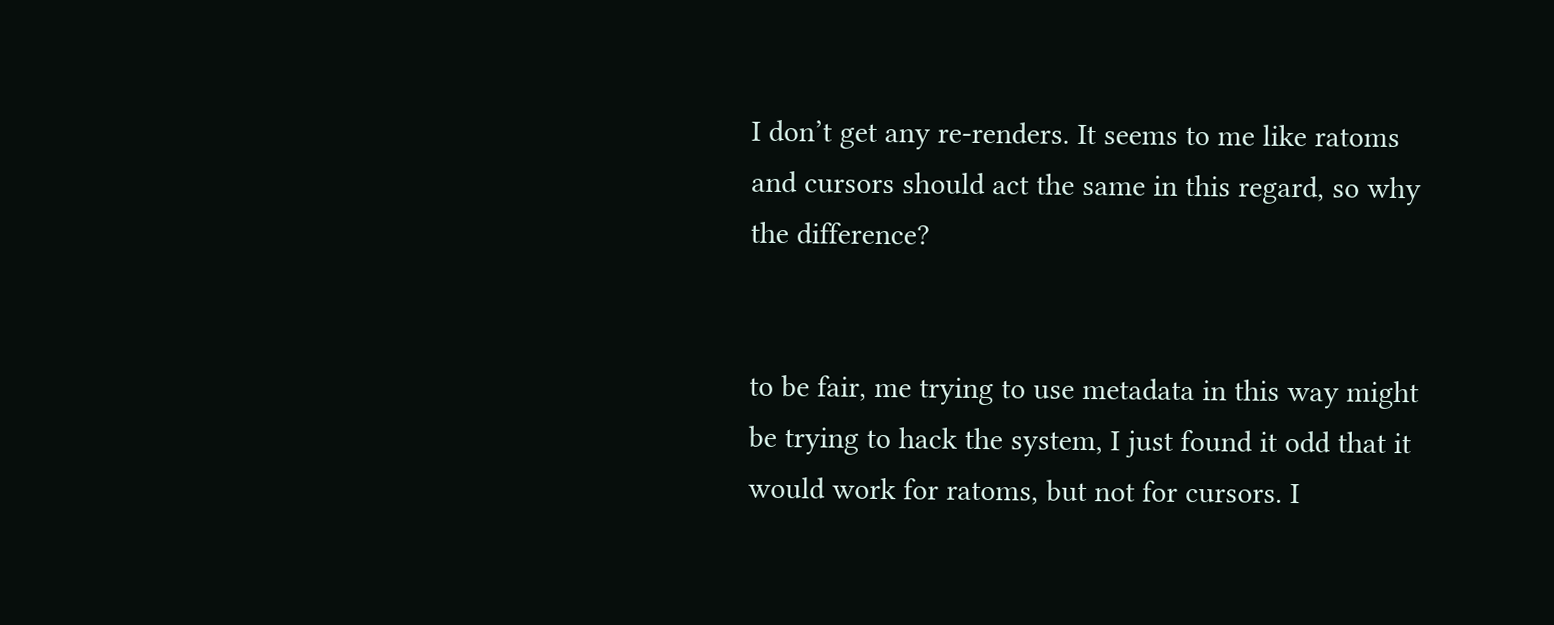I don’t get any re-renders. It seems to me like ratoms and cursors should act the same in this regard, so why the difference?


to be fair, me trying to use metadata in this way might be trying to hack the system, I just found it odd that it would work for ratoms, but not for cursors. I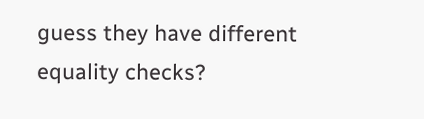guess they have different equality checks?